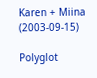Karen + Miina (2003-09-15)

Polyglot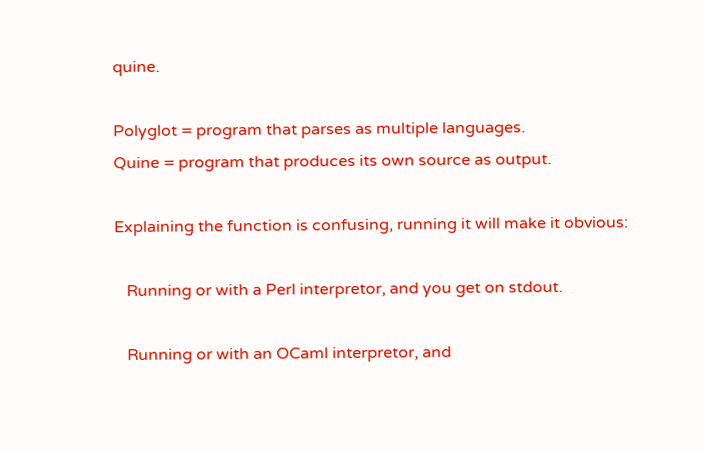quine.

Polyglot = program that parses as multiple languages.
Quine = program that produces its own source as output.

Explaining the function is confusing, running it will make it obvious:

   Running or with a Perl interpretor, and you get on stdout.

   Running or with an OCaml interpretor, and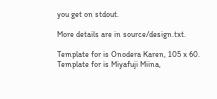you get on stdout.

More details are in source/design.txt.

Template for is Onodera Karen, 105 x 60.
Template for is Miyafuji Miina,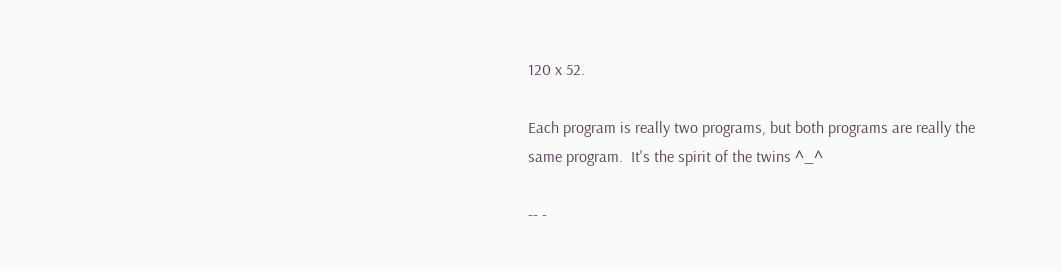120 x 52.

Each program is really two programs, but both programs are really the
same program.  It's the spirit of the twins ^_^

-- -